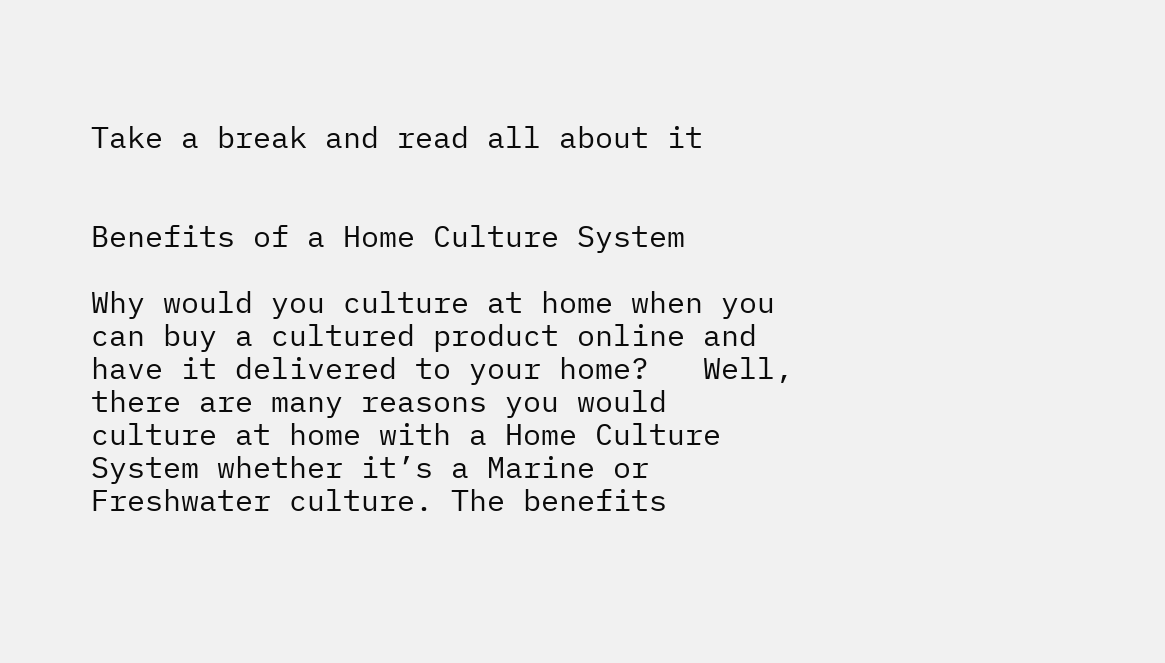Take a break and read all about it


Benefits of a Home Culture System

Why would you culture at home when you can buy a cultured product online and have it delivered to your home?   Well, there are many reasons you would culture at home with a Home Culture System whether it’s a Marine or Freshwater culture. The benefits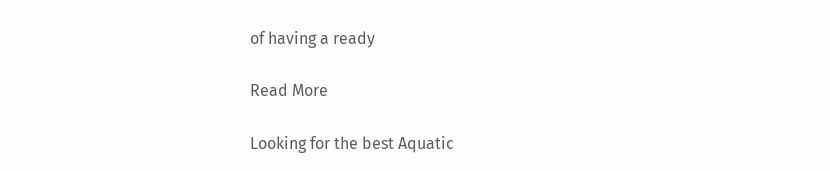of having a ready

Read More

Looking for the best Aquatic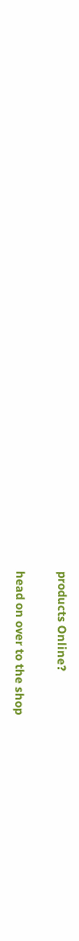products Online?

head on over to the shop